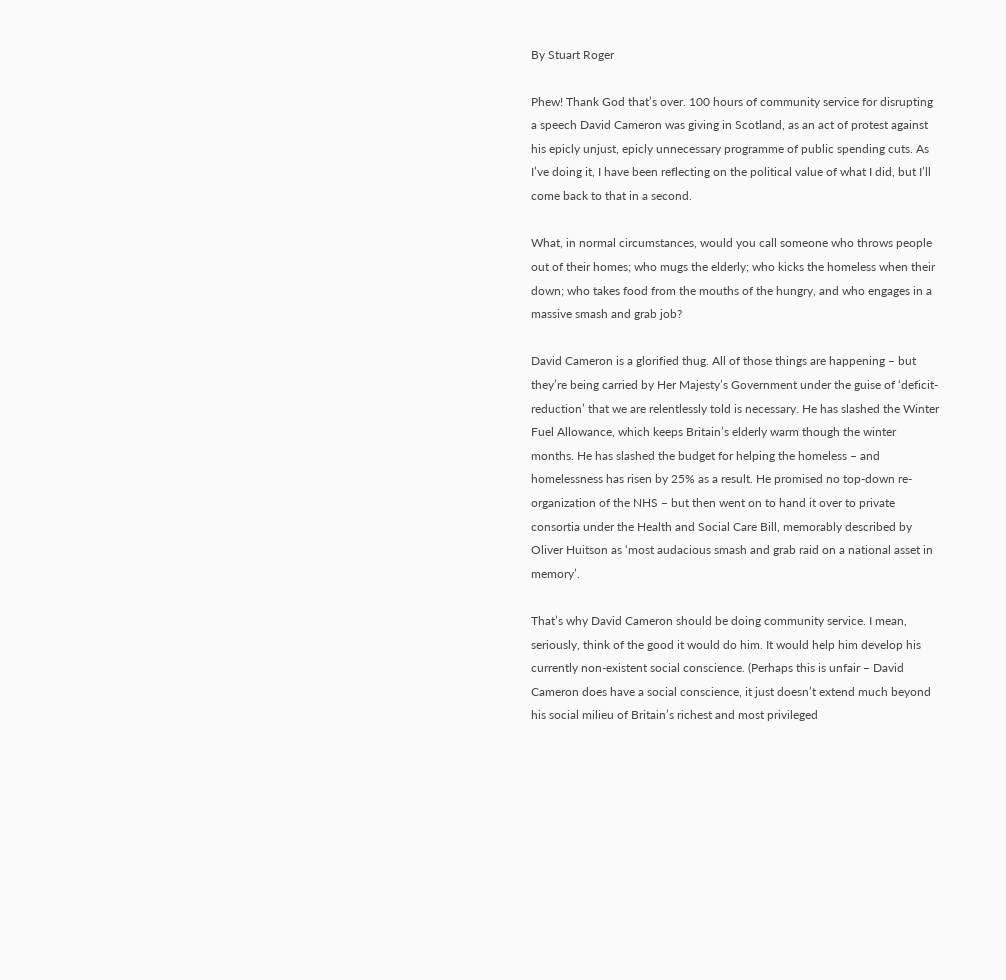By Stuart Roger

Phew! Thank God that’s over. 100 hours of community service for disrupting a speech David Cameron was giving in Scotland, as an act of protest against his epicly unjust, epicly unnecessary programme of public spending cuts. As I’ve doing it, I have been reflecting on the political value of what I did, but I’ll come back to that in a second.

What, in normal circumstances, would you call someone who throws people out of their homes; who mugs the elderly; who kicks the homeless when their down; who takes food from the mouths of the hungry, and who engages in a massive smash and grab job?

David Cameron is a glorified thug. All of those things are happening – but they’re being carried by Her Majesty’s Government under the guise of ‘deficit-reduction’ that we are relentlessly told is necessary. He has slashed the Winter Fuel Allowance, which keeps Britain’s elderly warm though the winter months. He has slashed the budget for helping the homeless – and homelessness has risen by 25% as a result. He promised no top-down re-organization of the NHS – but then went on to hand it over to private consortia under the Health and Social Care Bill, memorably described by Oliver Huitson as ‘most audacious smash and grab raid on a national asset in memory’.

That’s why David Cameron should be doing community service. I mean, seriously, think of the good it would do him. It would help him develop his currently non-existent social conscience. (Perhaps this is unfair – David Cameron does have a social conscience, it just doesn’t extend much beyond his social milieu of Britain’s richest and most privileged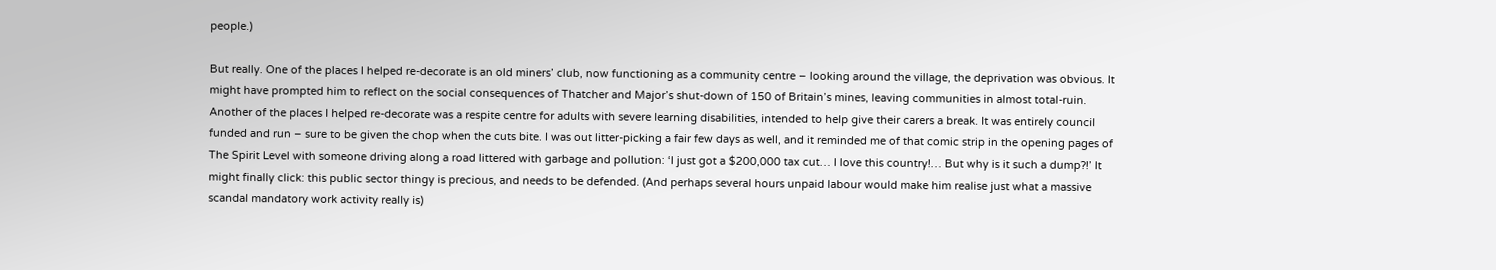people.)

But really. One of the places I helped re-decorate is an old miners’ club, now functioning as a community centre – looking around the village, the deprivation was obvious. It might have prompted him to reflect on the social consequences of Thatcher and Major’s shut-down of 150 of Britain’s mines, leaving communities in almost total-ruin. Another of the places I helped re-decorate was a respite centre for adults with severe learning disabilities, intended to help give their carers a break. It was entirely council funded and run – sure to be given the chop when the cuts bite. I was out litter-picking a fair few days as well, and it reminded me of that comic strip in the opening pages of The Spirit Level with someone driving along a road littered with garbage and pollution: ‘I just got a $200,000 tax cut… I love this country!… But why is it such a dump?!’ It might finally click: this public sector thingy is precious, and needs to be defended. (And perhaps several hours unpaid labour would make him realise just what a massive scandal mandatory work activity really is)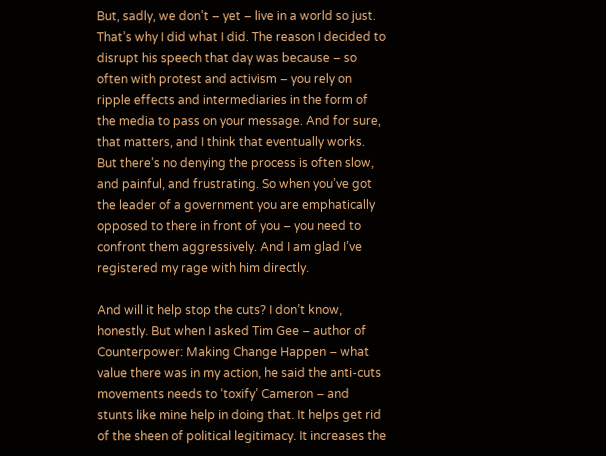But, sadly, we don’t – yet – live in a world so just. That’s why I did what I did. The reason I decided to disrupt his speech that day was because – so often with protest and activism – you rely on ripple effects and intermediaries in the form of the media to pass on your message. And for sure, that matters, and I think that eventually works. But there’s no denying the process is often slow, and painful, and frustrating. So when you’ve got the leader of a government you are emphatically opposed to there in front of you – you need to confront them aggressively. And I am glad I’ve registered my rage with him directly.

And will it help stop the cuts? I don’t know, honestly. But when I asked Tim Gee – author of Counterpower: Making Change Happen – what value there was in my action, he said the anti-cuts movements needs to ‘toxify’ Cameron – and stunts like mine help in doing that. It helps get rid of the sheen of political legitimacy. It increases the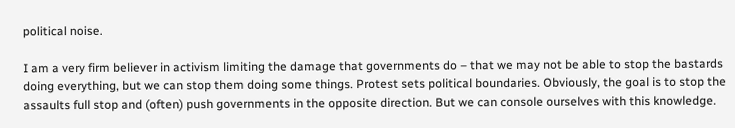political noise.

I am a very firm believer in activism limiting the damage that governments do – that we may not be able to stop the bastards doing everything, but we can stop them doing some things. Protest sets political boundaries. Obviously, the goal is to stop the assaults full stop and (often) push governments in the opposite direction. But we can console ourselves with this knowledge.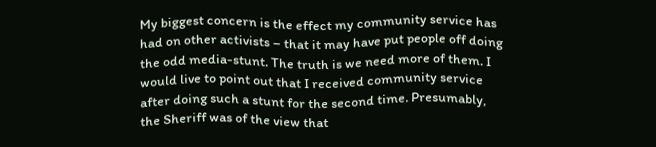My biggest concern is the effect my community service has had on other activists – that it may have put people off doing the odd media-stunt. The truth is we need more of them. I would live to point out that I received community service after doing such a stunt for the second time. Presumably, the Sheriff was of the view that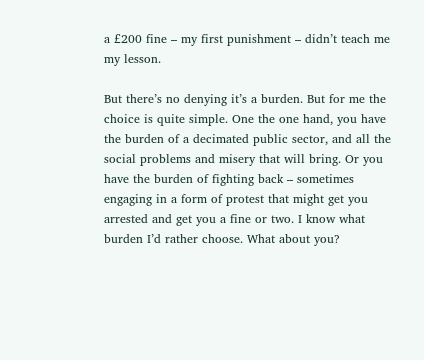a £200 fine – my first punishment – didn’t teach me my lesson.

But there’s no denying it’s a burden. But for me the choice is quite simple. One the one hand, you have the burden of a decimated public sector, and all the social problems and misery that will bring. Or you have the burden of fighting back – sometimes engaging in a form of protest that might get you arrested and get you a fine or two. I know what burden I’d rather choose. What about you?